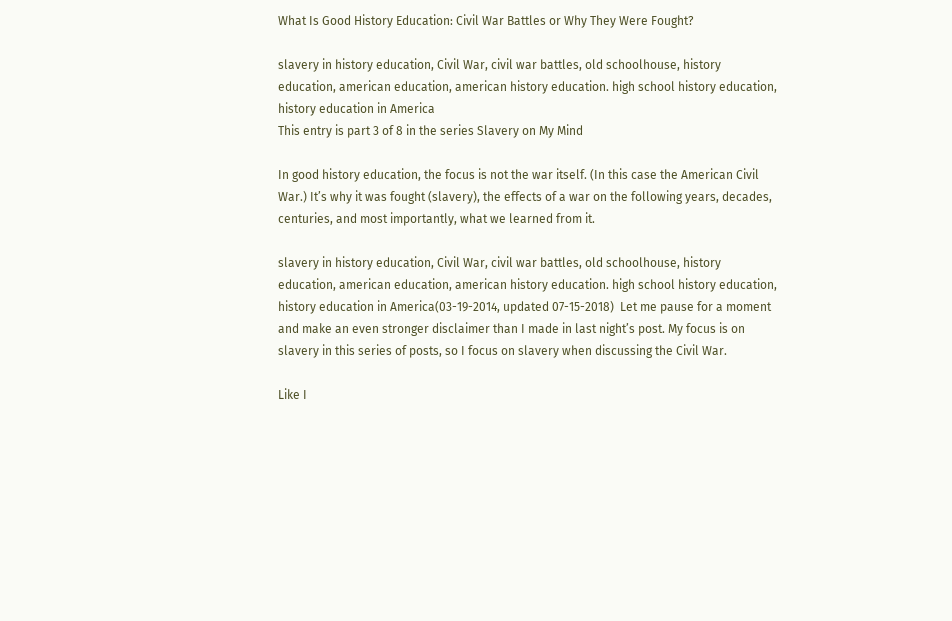What Is Good History Education: Civil War Battles or Why They Were Fought?

slavery in history education, Civil War, civil war battles, old schoolhouse, history education, american education, american history education. high school history education, history education in America
This entry is part 3 of 8 in the series Slavery on My Mind

In good history education, the focus is not the war itself. (In this case the American Civil War.) It’s why it was fought (slavery), the effects of a war on the following years, decades, centuries, and most importantly, what we learned from it.

slavery in history education, Civil War, civil war battles, old schoolhouse, history education, american education, american history education. high school history education, history education in America(03-19-2014, updated 07-15-2018)  Let me pause for a moment and make an even stronger disclaimer than I made in last night’s post. My focus is on slavery in this series of posts, so I focus on slavery when discussing the Civil War.

Like I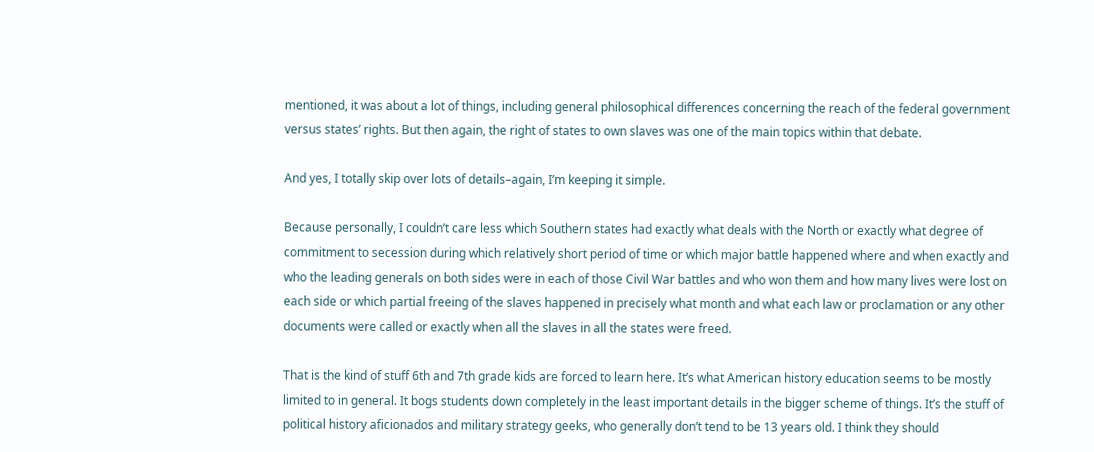mentioned, it was about a lot of things, including general philosophical differences concerning the reach of the federal government versus states’ rights. But then again, the right of states to own slaves was one of the main topics within that debate.

And yes, I totally skip over lots of details–again, I’m keeping it simple.

Because personally, I couldn’t care less which Southern states had exactly what deals with the North or exactly what degree of commitment to secession during which relatively short period of time or which major battle happened where and when exactly and who the leading generals on both sides were in each of those Civil War battles and who won them and how many lives were lost on each side or which partial freeing of the slaves happened in precisely what month and what each law or proclamation or any other documents were called or exactly when all the slaves in all the states were freed.

That is the kind of stuff 6th and 7th grade kids are forced to learn here. It’s what American history education seems to be mostly limited to in general. It bogs students down completely in the least important details in the bigger scheme of things. It’s the stuff of political history aficionados and military strategy geeks, who generally don’t tend to be 13 years old. I think they should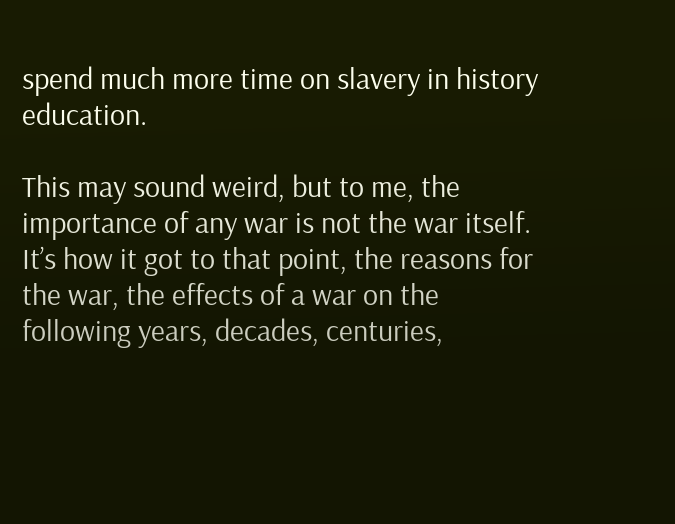spend much more time on slavery in history education.

This may sound weird, but to me, the importance of any war is not the war itself. It’s how it got to that point, the reasons for the war, the effects of a war on the following years, decades, centuries,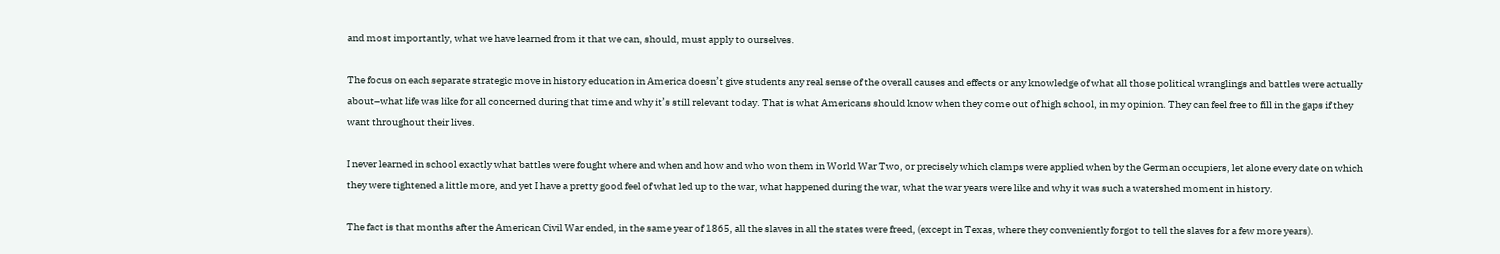and most importantly, what we have learned from it that we can, should, must apply to ourselves.

The focus on each separate strategic move in history education in America doesn’t give students any real sense of the overall causes and effects or any knowledge of what all those political wranglings and battles were actually about–what life was like for all concerned during that time and why it’s still relevant today. That is what Americans should know when they come out of high school, in my opinion. They can feel free to fill in the gaps if they want throughout their lives.

I never learned in school exactly what battles were fought where and when and how and who won them in World War Two, or precisely which clamps were applied when by the German occupiers, let alone every date on which they were tightened a little more, and yet I have a pretty good feel of what led up to the war, what happened during the war, what the war years were like and why it was such a watershed moment in history.

The fact is that months after the American Civil War ended, in the same year of 1865, all the slaves in all the states were freed, (except in Texas, where they conveniently forgot to tell the slaves for a few more years).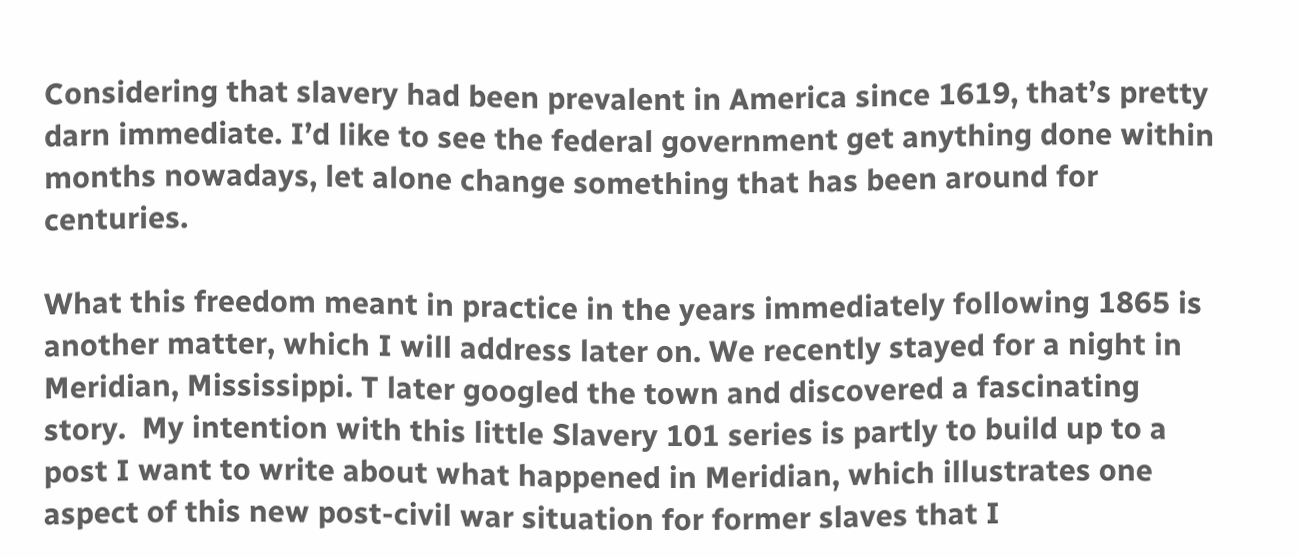Considering that slavery had been prevalent in America since 1619, that’s pretty darn immediate. I’d like to see the federal government get anything done within months nowadays, let alone change something that has been around for centuries.

What this freedom meant in practice in the years immediately following 1865 is another matter, which I will address later on. We recently stayed for a night in Meridian, Mississippi. T later googled the town and discovered a fascinating story.  My intention with this little Slavery 101 series is partly to build up to a post I want to write about what happened in Meridian, which illustrates one aspect of this new post-civil war situation for former slaves that I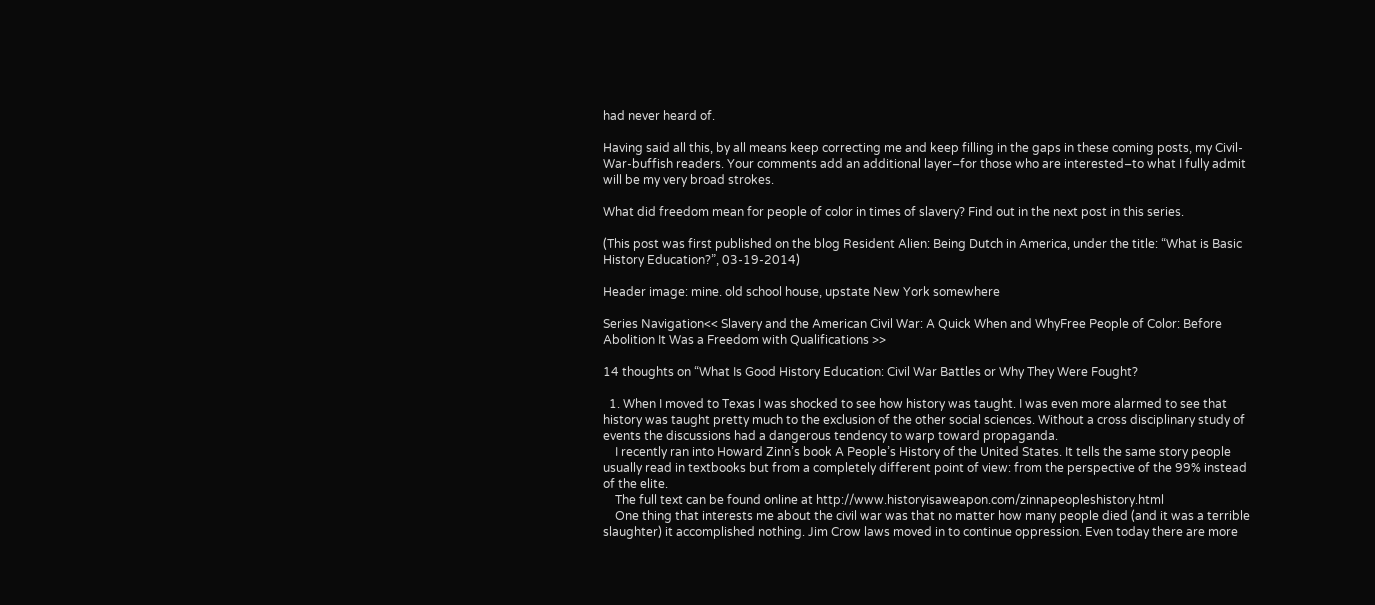had never heard of.

Having said all this, by all means keep correcting me and keep filling in the gaps in these coming posts, my Civil-War-buffish readers. Your comments add an additional layer–for those who are interested–to what I fully admit will be my very broad strokes.

What did freedom mean for people of color in times of slavery? Find out in the next post in this series.

(This post was first published on the blog Resident Alien: Being Dutch in America, under the title: “What is Basic History Education?”, 03-19-2014)

Header image: mine. old school house, upstate New York somewhere

Series Navigation<< Slavery and the American Civil War: A Quick When and WhyFree People of Color: Before Abolition It Was a Freedom with Qualifications >>

14 thoughts on “What Is Good History Education: Civil War Battles or Why They Were Fought?

  1. When I moved to Texas I was shocked to see how history was taught. I was even more alarmed to see that history was taught pretty much to the exclusion of the other social sciences. Without a cross disciplinary study of events the discussions had a dangerous tendency to warp toward propaganda.
    I recently ran into Howard Zinn’s book A People’s History of the United States. It tells the same story people usually read in textbooks but from a completely different point of view: from the perspective of the 99% instead of the elite.
    The full text can be found online at http://www.historyisaweapon.com/zinnapeopleshistory.html
    One thing that interests me about the civil war was that no matter how many people died (and it was a terrible slaughter) it accomplished nothing. Jim Crow laws moved in to continue oppression. Even today there are more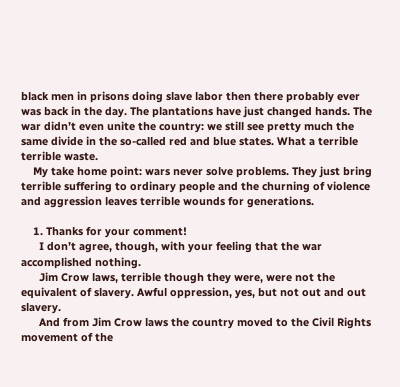black men in prisons doing slave labor then there probably ever was back in the day. The plantations have just changed hands. The war didn’t even unite the country: we still see pretty much the same divide in the so-called red and blue states. What a terrible terrible waste.
    My take home point: wars never solve problems. They just bring terrible suffering to ordinary people and the churning of violence and aggression leaves terrible wounds for generations.

    1. Thanks for your comment!
      I don’t agree, though, with your feeling that the war accomplished nothing.
      Jim Crow laws, terrible though they were, were not the equivalent of slavery. Awful oppression, yes, but not out and out slavery.
      And from Jim Crow laws the country moved to the Civil Rights movement of the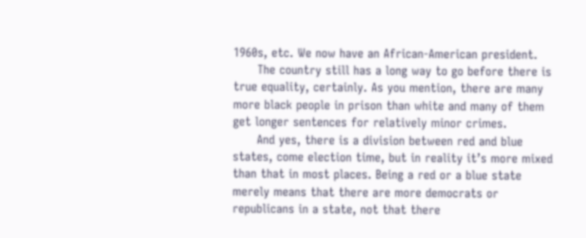1960s, etc. We now have an African-American president.
      The country still has a long way to go before there is true equality, certainly. As you mention, there are many more black people in prison than white and many of them get longer sentences for relatively minor crimes.
      And yes, there is a division between red and blue states, come election time, but in reality it’s more mixed than that in most places. Being a red or a blue state merely means that there are more democrats or republicans in a state, not that there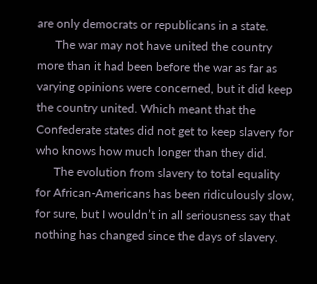are only democrats or republicans in a state.
      The war may not have united the country more than it had been before the war as far as varying opinions were concerned, but it did keep the country united. Which meant that the Confederate states did not get to keep slavery for who knows how much longer than they did.
      The evolution from slavery to total equality for African-Americans has been ridiculously slow, for sure, but I wouldn’t in all seriousness say that nothing has changed since the days of slavery.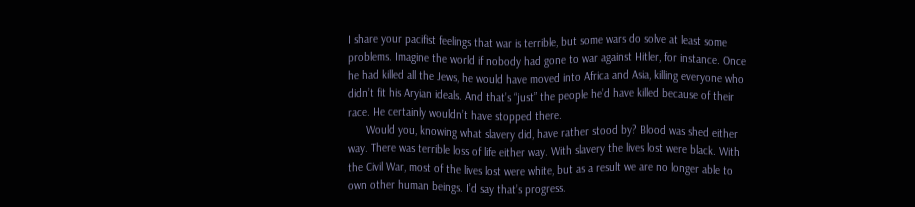I share your pacifist feelings that war is terrible, but some wars do solve at least some problems. Imagine the world if nobody had gone to war against Hitler, for instance. Once he had killed all the Jews, he would have moved into Africa and Asia, killing everyone who didn’t fit his Aryian ideals. And that’s “just” the people he’d have killed because of their race. He certainly wouldn’t have stopped there.
      Would you, knowing what slavery did, have rather stood by? Blood was shed either way. There was terrible loss of life either way. With slavery the lives lost were black. With the Civil War, most of the lives lost were white, but as a result we are no longer able to own other human beings. I’d say that’s progress.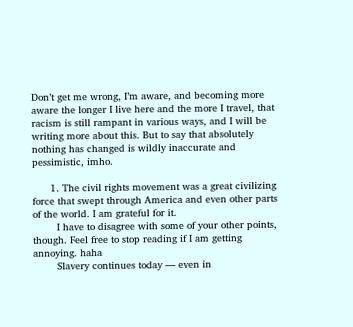Don’t get me wrong, I’m aware, and becoming more aware the longer I live here and the more I travel, that racism is still rampant in various ways, and I will be writing more about this. But to say that absolutely nothing has changed is wildly inaccurate and pessimistic, imho.

      1. The civil rights movement was a great civilizing force that swept through America and even other parts of the world. I am grateful for it.
        I have to disagree with some of your other points, though. Feel free to stop reading if I am getting annoying. haha
        Slavery continues today — even in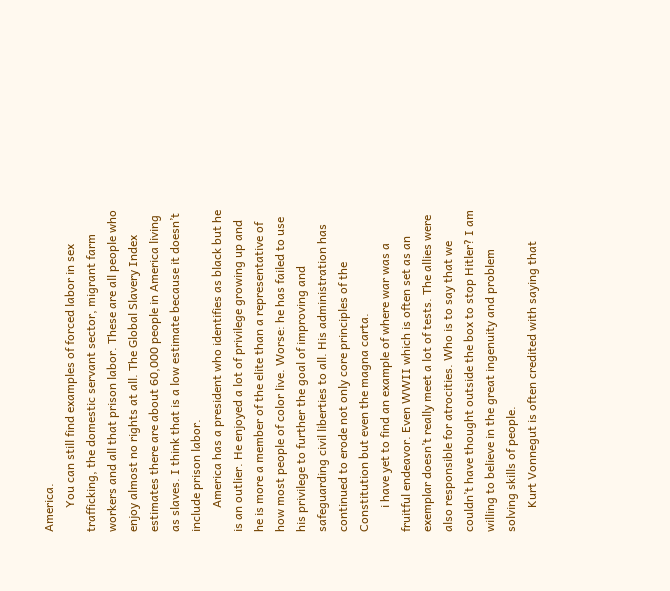America.
        You can still find examples of forced labor in sex trafficking, the domestic servant sector, migrant farm workers and all that prison labor. These are all people who enjoy almost no rights at all. The Global Slavery Index estimates there are about 60,000 people in America living as slaves. I think that is a low estimate because it doesn’t include prison labor.
        America has a president who identifies as black but he is an outlier. He enjoyed a lot of privilege growing up and he is more a member of the elite than a representative of how most people of color live. Worse: he has failed to use his privilege to further the goal of improving and safeguarding civil liberties to all. His administration has continued to erode not only core principles of the Constitution but even the magna carta.
        i have yet to find an example of where war was a fruitful endeavor. Even WWII which is often set as an exemplar doesn’t really meet a lot of tests. The allies were also responsible for atrocities. Who is to say that we couldn’t have thought outside the box to stop Hitler? I am willing to believe in the great ingenuity and problem solving skills of people.
        Kurt Vonnegut is often credited with saying that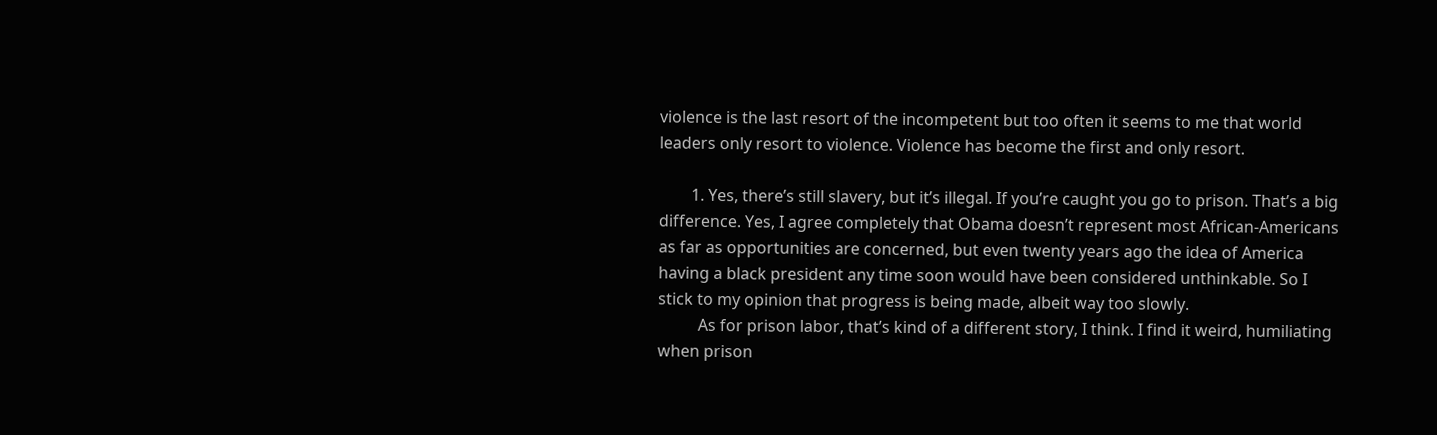violence is the last resort of the incompetent but too often it seems to me that world leaders only resort to violence. Violence has become the first and only resort.

        1. Yes, there’s still slavery, but it’s illegal. If you’re caught you go to prison. That’s a big difference. Yes, I agree completely that Obama doesn’t represent most African-Americans as far as opportunities are concerned, but even twenty years ago the idea of America having a black president any time soon would have been considered unthinkable. So I stick to my opinion that progress is being made, albeit way too slowly.
          As for prison labor, that’s kind of a different story, I think. I find it weird, humiliating when prison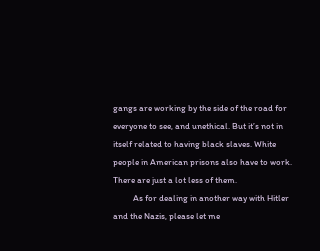gangs are working by the side of the road for everyone to see, and unethical. But it’s not in itself related to having black slaves. White people in American prisons also have to work. There are just a lot less of them.
          As for dealing in another way with Hitler and the Nazis, please let me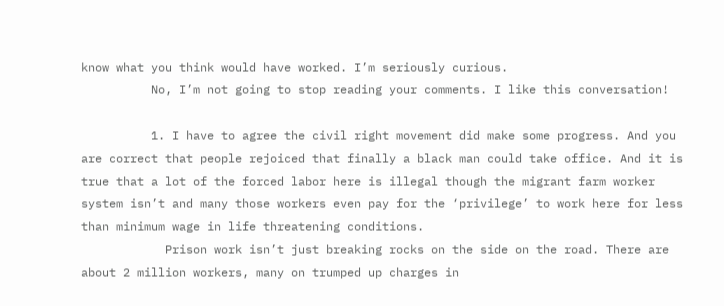know what you think would have worked. I’m seriously curious.
          No, I’m not going to stop reading your comments. I like this conversation!

          1. I have to agree the civil right movement did make some progress. And you are correct that people rejoiced that finally a black man could take office. And it is true that a lot of the forced labor here is illegal though the migrant farm worker system isn’t and many those workers even pay for the ‘privilege’ to work here for less than minimum wage in life threatening conditions.
            Prison work isn’t just breaking rocks on the side on the road. There are about 2 million workers, many on trumped up charges in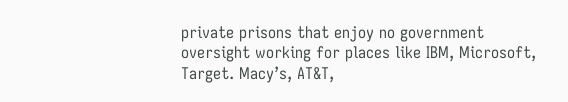private prisons that enjoy no government oversight working for places like IBM, Microsoft, Target. Macy’s, AT&T,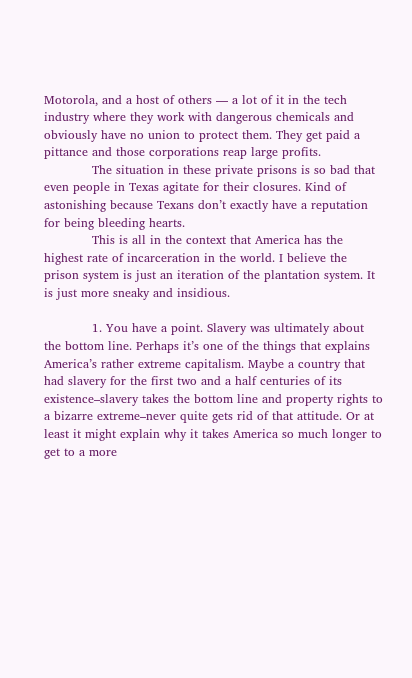Motorola, and a host of others — a lot of it in the tech industry where they work with dangerous chemicals and obviously have no union to protect them. They get paid a pittance and those corporations reap large profits.
            The situation in these private prisons is so bad that even people in Texas agitate for their closures. Kind of astonishing because Texans don’t exactly have a reputation for being bleeding hearts.
            This is all in the context that America has the highest rate of incarceration in the world. I believe the prison system is just an iteration of the plantation system. It is just more sneaky and insidious.

            1. You have a point. Slavery was ultimately about the bottom line. Perhaps it’s one of the things that explains America’s rather extreme capitalism. Maybe a country that had slavery for the first two and a half centuries of its existence–slavery takes the bottom line and property rights to a bizarre extreme–never quite gets rid of that attitude. Or at least it might explain why it takes America so much longer to get to a more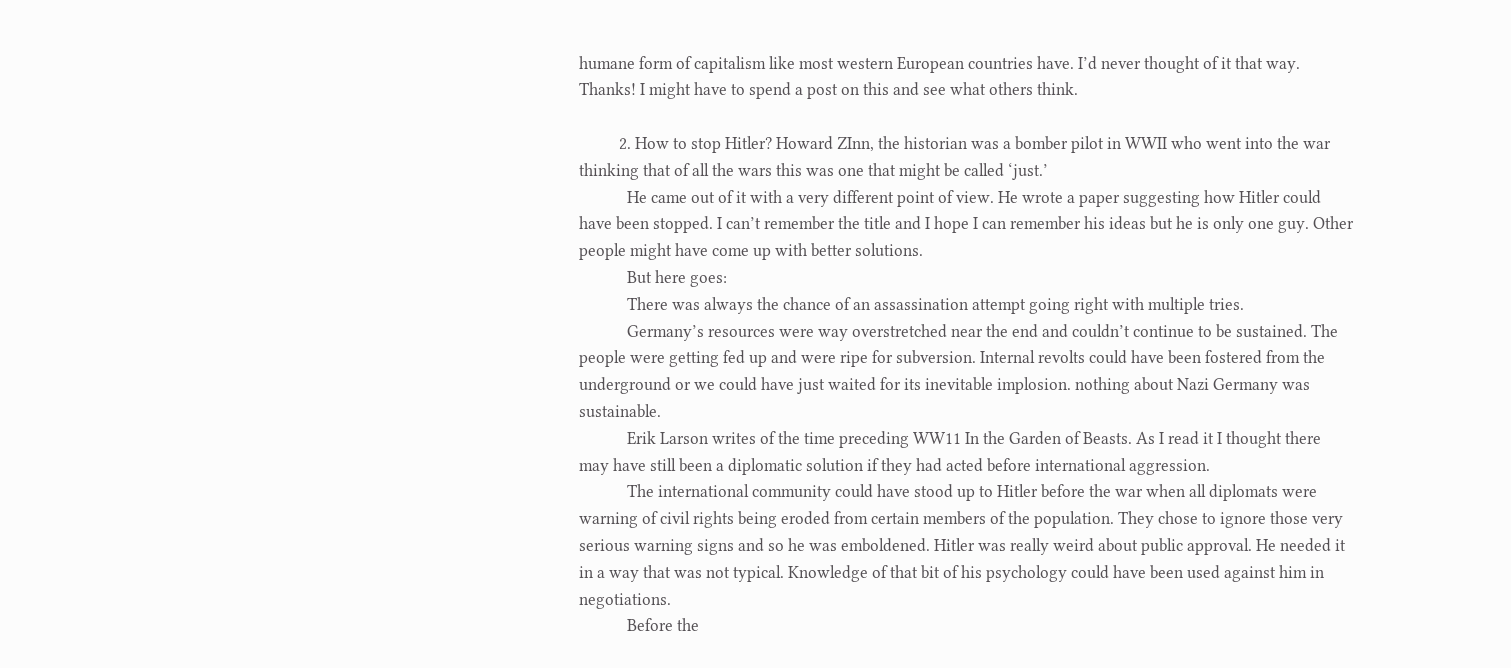humane form of capitalism like most western European countries have. I’d never thought of it that way. Thanks! I might have to spend a post on this and see what others think.

          2. How to stop Hitler? Howard ZInn, the historian was a bomber pilot in WWII who went into the war thinking that of all the wars this was one that might be called ‘just.’
            He came out of it with a very different point of view. He wrote a paper suggesting how Hitler could have been stopped. I can’t remember the title and I hope I can remember his ideas but he is only one guy. Other people might have come up with better solutions.
            But here goes:
            There was always the chance of an assassination attempt going right with multiple tries.
            Germany’s resources were way overstretched near the end and couldn’t continue to be sustained. The people were getting fed up and were ripe for subversion. Internal revolts could have been fostered from the underground or we could have just waited for its inevitable implosion. nothing about Nazi Germany was sustainable.
            Erik Larson writes of the time preceding WW11 In the Garden of Beasts. As I read it I thought there may have still been a diplomatic solution if they had acted before international aggression.
            The international community could have stood up to Hitler before the war when all diplomats were warning of civil rights being eroded from certain members of the population. They chose to ignore those very serious warning signs and so he was emboldened. Hitler was really weird about public approval. He needed it in a way that was not typical. Knowledge of that bit of his psychology could have been used against him in negotiations.
            Before the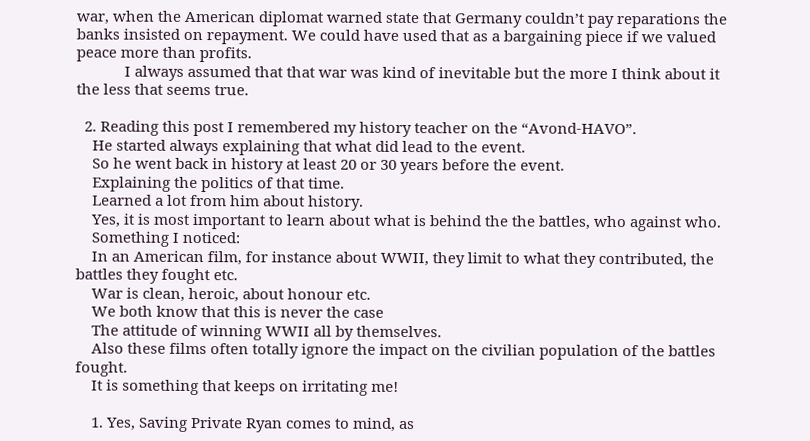war, when the American diplomat warned state that Germany couldn’t pay reparations the banks insisted on repayment. We could have used that as a bargaining piece if we valued peace more than profits.
            I always assumed that that war was kind of inevitable but the more I think about it the less that seems true.

  2. Reading this post I remembered my history teacher on the “Avond-HAVO”.
    He started always explaining that what did lead to the event.
    So he went back in history at least 20 or 30 years before the event.
    Explaining the politics of that time.
    Learned a lot from him about history.
    Yes, it is most important to learn about what is behind the the battles, who against who.
    Something I noticed:
    In an American film, for instance about WWII, they limit to what they contributed, the battles they fought etc.
    War is clean, heroic, about honour etc.
    We both know that this is never the case
    The attitude of winning WWII all by themselves.
    Also these films often totally ignore the impact on the civilian population of the battles fought.
    It is something that keeps on irritating me!

    1. Yes, Saving Private Ryan comes to mind, as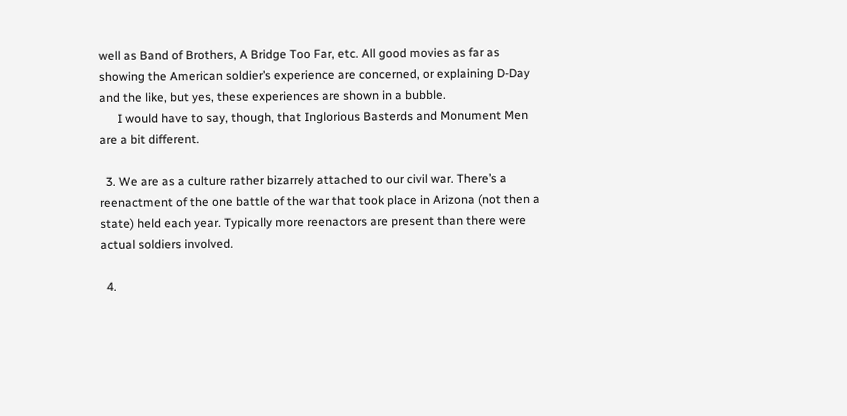well as Band of Brothers, A Bridge Too Far, etc. All good movies as far as showing the American soldier’s experience are concerned, or explaining D-Day and the like, but yes, these experiences are shown in a bubble.
      I would have to say, though, that Inglorious Basterds and Monument Men are a bit different.

  3. We are as a culture rather bizarrely attached to our civil war. There’s a reenactment of the one battle of the war that took place in Arizona (not then a state) held each year. Typically more reenactors are present than there were actual soldiers involved.

  4.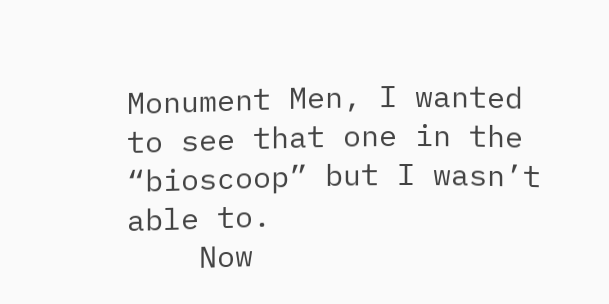Monument Men, I wanted to see that one in the “bioscoop” but I wasn’t able to.
    Now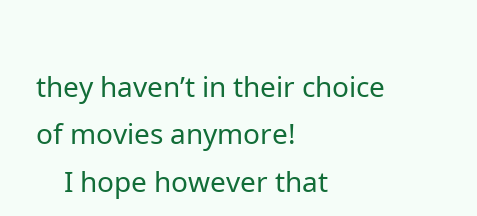they haven’t in their choice of movies anymore!
    I hope however that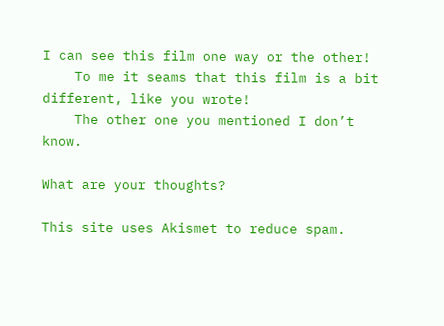I can see this film one way or the other!
    To me it seams that this film is a bit different, like you wrote!
    The other one you mentioned I don’t know.

What are your thoughts?

This site uses Akismet to reduce spam.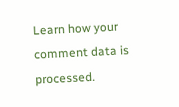Learn how your comment data is processed.